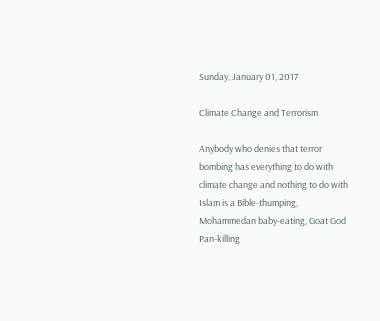Sunday, January 01, 2017

Climate Change and Terrorism

Anybody who denies that terror bombing has everything to do with climate change and nothing to do with Islam is a Bible-thumping, Mohammedan baby-eating, Goat God Pan-killing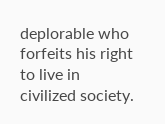deplorable who forfeits his right to live in civilized society.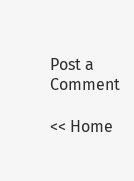Post a Comment

<< Home